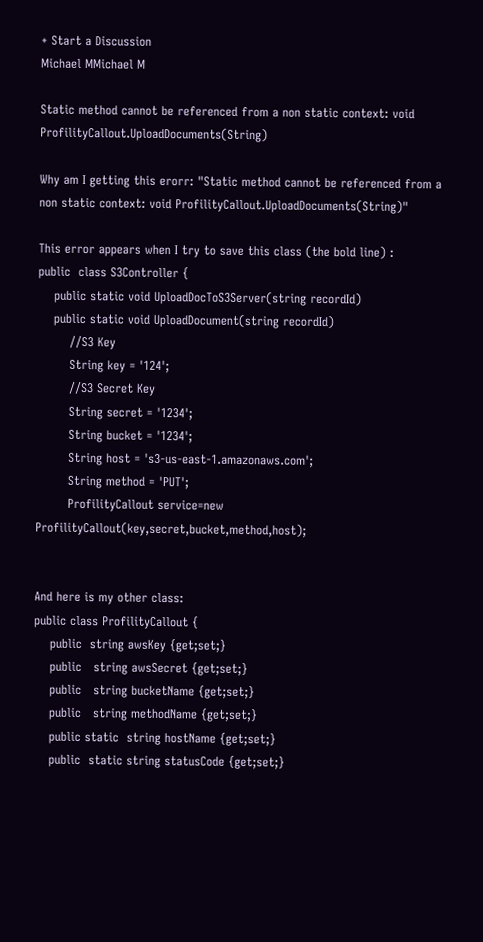+ Start a Discussion
Michael MMichael M

Static method cannot be referenced from a non static context: void ProfilityCallout.UploadDocuments(String)

Why am I getting this erorr: "Static method cannot be referenced from a non static context: void ProfilityCallout.UploadDocuments(String)"

This error appears when I try to save this class (the bold line) :
public  class S3Controller {
    public static void UploadDocToS3Server(string recordId)
    public static void UploadDocument(string recordId)
        //S3 Key
        String key = '124';
        //S3 Secret Key
        String secret = '1234';
        String bucket = '1234';
        String host = 's3-us-east-1.amazonaws.com';
        String method = 'PUT';
        ProfilityCallout service=new ProfilityCallout(key,secret,bucket,method,host);


And here is my other class:
public class ProfilityCallout {
    public  string awsKey {get;set;}
    public   string awsSecret {get;set;}
    public   string bucketName {get;set;}
    public   string methodName {get;set;}
    public static  string hostName {get;set;}
    public  static string statusCode {get;set;}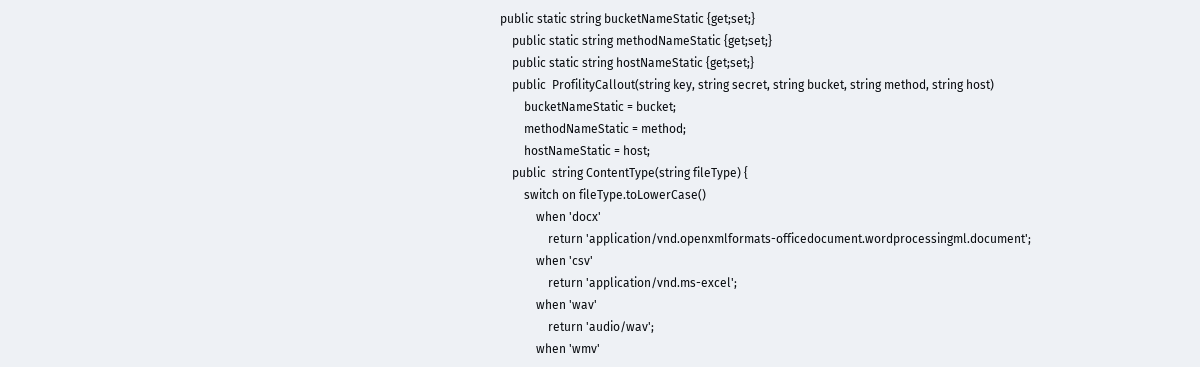public static string bucketNameStatic {get;set;}
    public static string methodNameStatic {get;set;}
    public static string hostNameStatic {get;set;}
    public  ProfilityCallout(string key, string secret, string bucket, string method, string host)
        bucketNameStatic = bucket;
        methodNameStatic = method;
        hostNameStatic = host;
    public  string ContentType(string fileType) {
        switch on fileType.toLowerCase()
            when 'docx'
                return 'application/vnd.openxmlformats-officedocument.wordprocessingml.document';
            when 'csv'
                return 'application/vnd.ms-excel';
            when 'wav'
                return 'audio/wav';
            when 'wmv'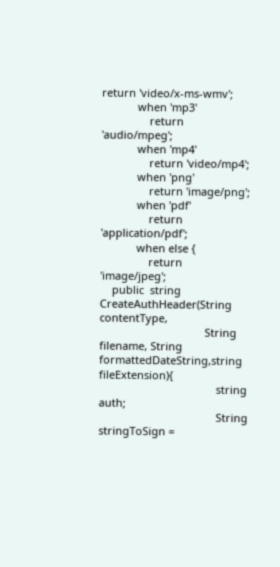return 'video/x-ms-wmv';
            when 'mp3'
                return 'audio/mpeg';
            when 'mp4'
                return 'video/mp4';
            when 'png'
                return 'image/png';
            when 'pdf'
                return 'application/pdf';
            when else {
                return 'image/jpeg';
    public  string CreateAuthHeader(String contentType,
                                   String filename, String formattedDateString,string fileExtension){
                                       string auth;
                                       String stringToSign =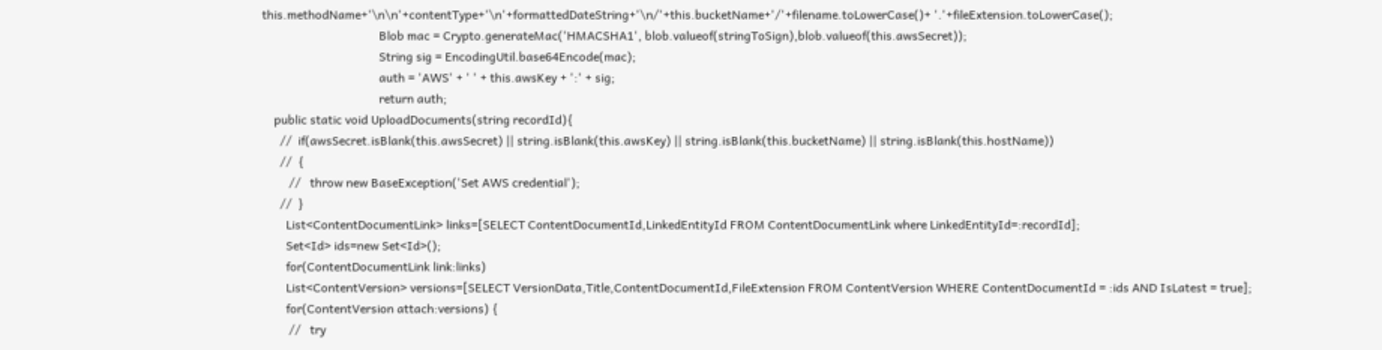this.methodName+'\n\n'+contentType+'\n'+formattedDateString+'\n/'+this.bucketName+'/'+filename.toLowerCase()+ '.'+fileExtension.toLowerCase();
                                       Blob mac = Crypto.generateMac('HMACSHA1', blob.valueof(stringToSign),blob.valueof(this.awsSecret));
                                       String sig = EncodingUtil.base64Encode(mac);
                                       auth = 'AWS' + ' ' + this.awsKey + ':' + sig;
                                       return auth;
    public static void UploadDocuments(string recordId){
      //  if(awsSecret.isBlank(this.awsSecret) || string.isBlank(this.awsKey) || string.isBlank(this.bucketName) || string.isBlank(this.hostName))
      //  {
         //   throw new BaseException('Set AWS credential');
      //  }
        List<ContentDocumentLink> links=[SELECT ContentDocumentId,LinkedEntityId FROM ContentDocumentLink where LinkedEntityId=:recordId];
        Set<Id> ids=new Set<Id>();
        for(ContentDocumentLink link:links)
        List<ContentVersion> versions=[SELECT VersionData,Title,ContentDocumentId,FileExtension FROM ContentVersion WHERE ContentDocumentId = :ids AND IsLatest = true];
        for(ContentVersion attach:versions) {
         //   try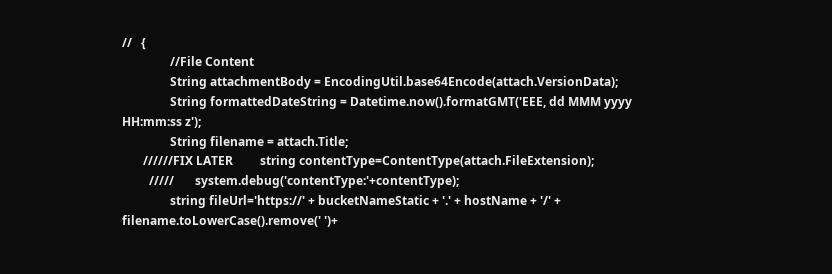//   {
                //File Content
                String attachmentBody = EncodingUtil.base64Encode(attach.VersionData);
                String formattedDateString = Datetime.now().formatGMT('EEE, dd MMM yyyy HH:mm:ss z');
                String filename = attach.Title;
       //////FIX LATER         string contentType=ContentType(attach.FileExtension);
         /////       system.debug('contentType:'+contentType);
                string fileUrl='https://' + bucketNameStatic + '.' + hostName + '/' + filename.toLowerCase().remove(' ')+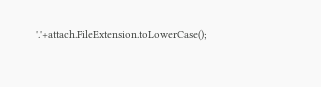'.'+attach.FileExtension.toLowerCase();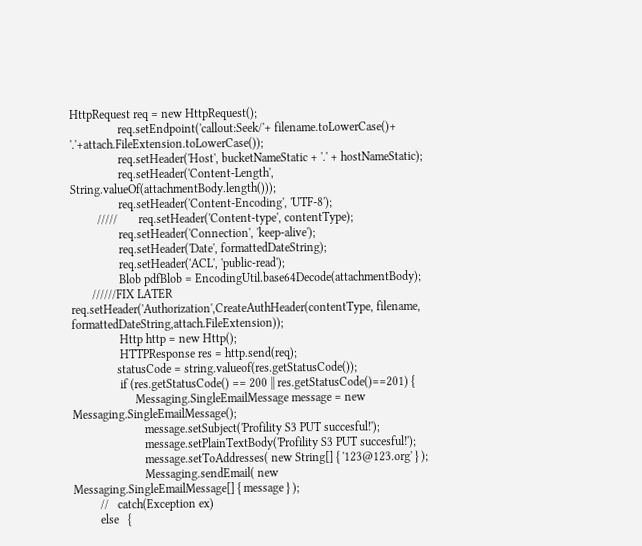HttpRequest req = new HttpRequest();
                req.setEndpoint('callout:Seek/'+ filename.toLowerCase()+ '.'+attach.FileExtension.toLowerCase());
                req.setHeader('Host', bucketNameStatic + '.' + hostNameStatic);
                req.setHeader('Content-Length', String.valueOf(attachmentBody.length()));
                req.setHeader('Content-Encoding', 'UTF-8');
         /////       req.setHeader('Content-type', contentType);
                req.setHeader('Connection', 'keep-alive');
                req.setHeader('Date', formattedDateString);
                req.setHeader('ACL', 'public-read');
                Blob pdfBlob = EncodingUtil.base64Decode(attachmentBody);
       //////FIX LATER          req.setHeader('Authorization',CreateAuthHeader(contentType, filename, formattedDateString,attach.FileExtension));
                Http http = new Http();
                HTTPResponse res = http.send(req);
               statusCode = string.valueof(res.getStatusCode());
                if (res.getStatusCode() == 200 || res.getStatusCode()==201) {
                     Messaging.SingleEmailMessage message = new Messaging.SingleEmailMessage();
                        message.setSubject('Profility S3 PUT succesful!');
                        message.setPlainTextBody('Profility S3 PUT succesful!');
                        message.setToAddresses( new String[] { '123@123.org' } );
                        Messaging.sendEmail( new Messaging.SingleEmailMessage[] { message } );
         //   catch(Exception ex)
         else   {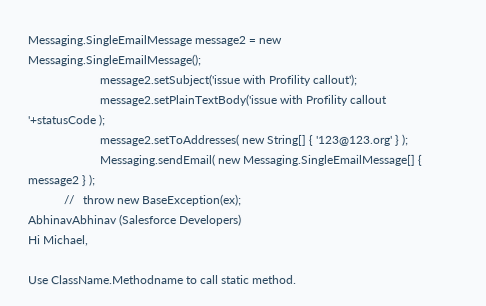Messaging.SingleEmailMessage message2 = new Messaging.SingleEmailMessage();
                        message2.setSubject('issue with Profility callout');
                        message2.setPlainTextBody('issue with Profility callout '+statusCode );
                        message2.setToAddresses( new String[] { '123@123.org' } );
                        Messaging.sendEmail( new Messaging.SingleEmailMessage[] { message2 } );
            //   throw new BaseException(ex);
AbhinavAbhinav (Salesforce Developers)
Hi Michael,

Use ClassName.Methodname to call static method.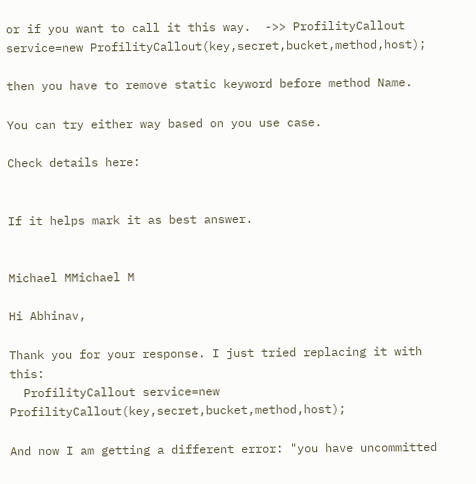or if you want to call it this way.  ->> ProfilityCallout service=new ProfilityCallout(key,secret,bucket,method,host);

then you have to remove static keyword before method Name.

You can try either way based on you use case.

Check details here:


If it helps mark it as best answer.


Michael MMichael M

Hi Abhinav,

Thank you for your response. I just tried replacing it with this:
  ProfilityCallout service=new ProfilityCallout(key,secret,bucket,method,host);

And now I am getting a different error: "you have uncommitted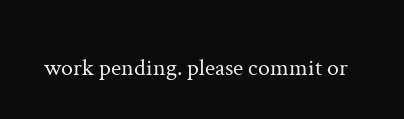work pending. please commit or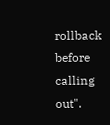rollback before calling out".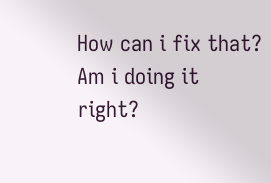How can i fix that? Am i doing it right?